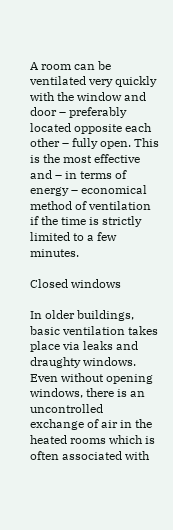A room can be ventilated very quickly with the window and door – preferably located opposite each other – fully open. This is the most effective and – in terms of energy – economical method of ventilation if the time is strictly limited to a few minutes.

Closed windows

In older buildings, basic ventilation takes place via leaks and draughty windows. Even without opening windows, there is an uncontrolled exchange of air in the heated rooms which is often associated with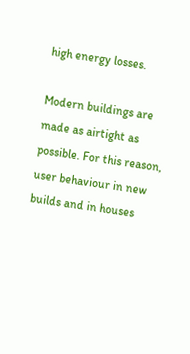high energy losses.

Modern buildings are made as airtight as possible. For this reason, user behaviour in new builds and in houses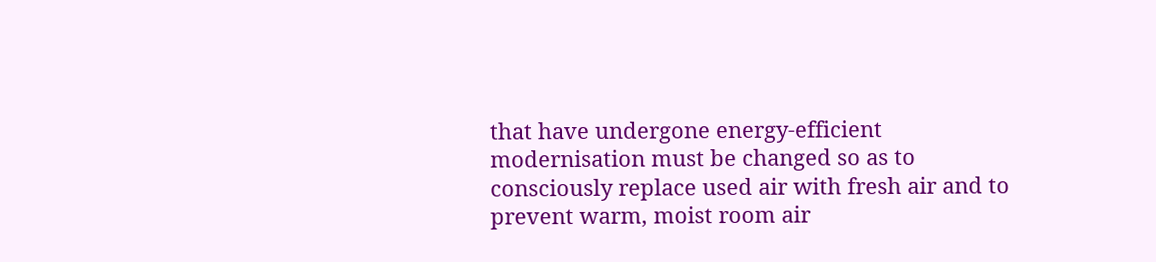that have undergone energy-efficient modernisation must be changed so as to consciously replace used air with fresh air and to prevent warm, moist room air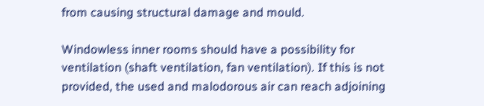from causing structural damage and mould.

Windowless inner rooms should have a possibility for ventilation (shaft ventilation, fan ventilation). If this is not provided, the used and malodorous air can reach adjoining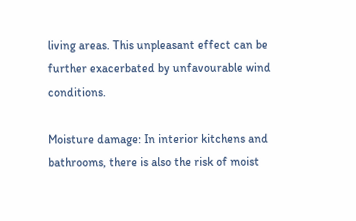living areas. This unpleasant effect can be further exacerbated by unfavourable wind conditions.

Moisture damage: In interior kitchens and bathrooms, there is also the risk of moist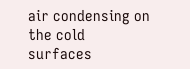air condensing on the cold surfaces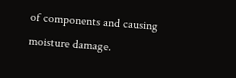of components and causing moisture damage.